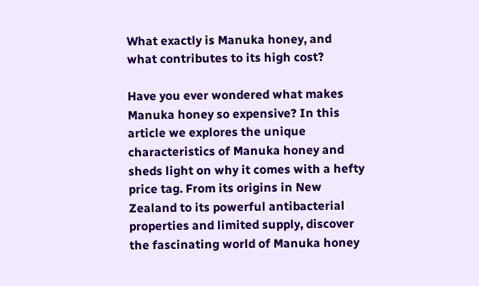What exactly is Manuka honey, and what contributes to its high cost?

Have you ever wondered what makes Manuka honey so expensive? In this article we explores the unique characteristics of Manuka honey and sheds light on why it comes with a hefty price tag. From its origins in New Zealand to its powerful antibacterial properties and limited supply, discover the fascinating world of Manuka honey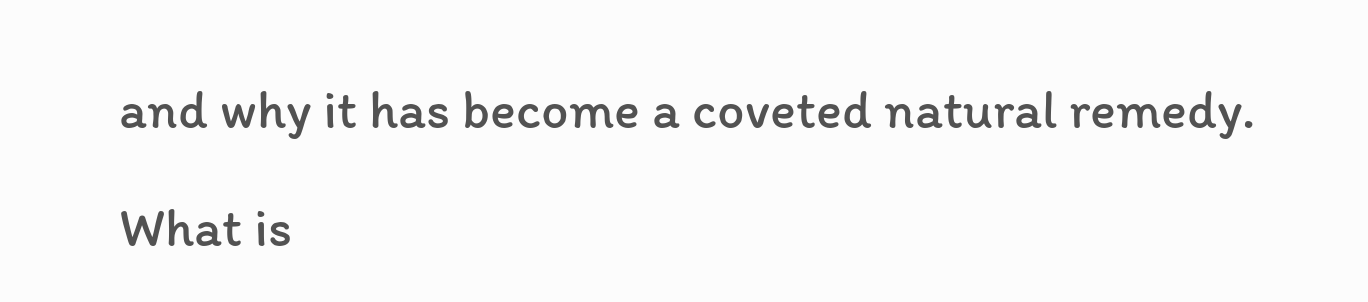and why it has become a coveted natural remedy.

What is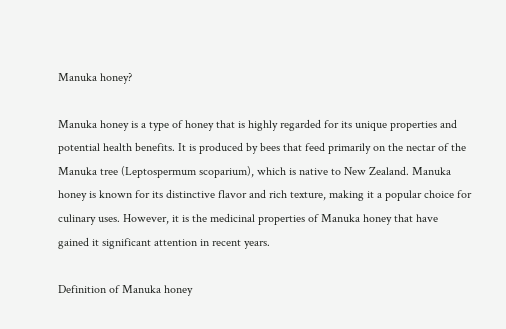Manuka honey?

Manuka honey is a type of honey that is highly regarded for its unique properties and potential health benefits. It is produced by bees that feed primarily on the nectar of the Manuka tree (Leptospermum scoparium), which is native to New Zealand. Manuka honey is known for its distinctive flavor and rich texture, making it a popular choice for culinary uses. However, it is the medicinal properties of Manuka honey that have gained it significant attention in recent years.

Definition of Manuka honey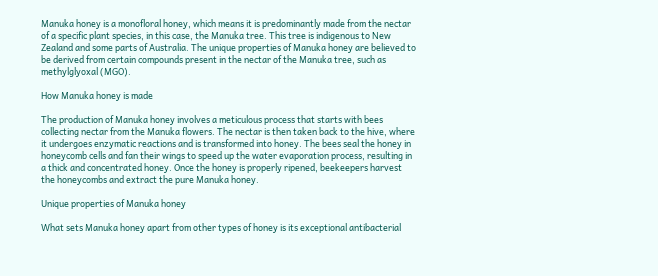Manuka honey is a monofloral honey, which means it is predominantly made from the nectar of a specific plant species, in this case, the Manuka tree. This tree is indigenous to New Zealand and some parts of Australia. The unique properties of Manuka honey are believed to be derived from certain compounds present in the nectar of the Manuka tree, such as methylglyoxal (MGO).

How Manuka honey is made

The production of Manuka honey involves a meticulous process that starts with bees collecting nectar from the Manuka flowers. The nectar is then taken back to the hive, where it undergoes enzymatic reactions and is transformed into honey. The bees seal the honey in honeycomb cells and fan their wings to speed up the water evaporation process, resulting in a thick and concentrated honey. Once the honey is properly ripened, beekeepers harvest the honeycombs and extract the pure Manuka honey.

Unique properties of Manuka honey

What sets Manuka honey apart from other types of honey is its exceptional antibacterial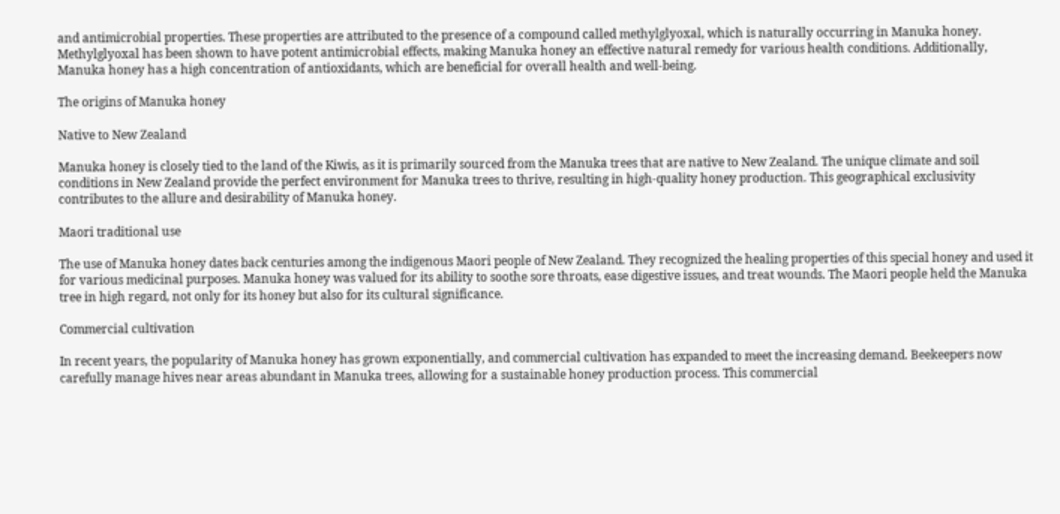and antimicrobial properties. These properties are attributed to the presence of a compound called methylglyoxal, which is naturally occurring in Manuka honey. Methylglyoxal has been shown to have potent antimicrobial effects, making Manuka honey an effective natural remedy for various health conditions. Additionally, Manuka honey has a high concentration of antioxidants, which are beneficial for overall health and well-being.

The origins of Manuka honey

Native to New Zealand

Manuka honey is closely tied to the land of the Kiwis, as it is primarily sourced from the Manuka trees that are native to New Zealand. The unique climate and soil conditions in New Zealand provide the perfect environment for Manuka trees to thrive, resulting in high-quality honey production. This geographical exclusivity contributes to the allure and desirability of Manuka honey.

Maori traditional use

The use of Manuka honey dates back centuries among the indigenous Maori people of New Zealand. They recognized the healing properties of this special honey and used it for various medicinal purposes. Manuka honey was valued for its ability to soothe sore throats, ease digestive issues, and treat wounds. The Maori people held the Manuka tree in high regard, not only for its honey but also for its cultural significance.

Commercial cultivation

In recent years, the popularity of Manuka honey has grown exponentially, and commercial cultivation has expanded to meet the increasing demand. Beekeepers now carefully manage hives near areas abundant in Manuka trees, allowing for a sustainable honey production process. This commercial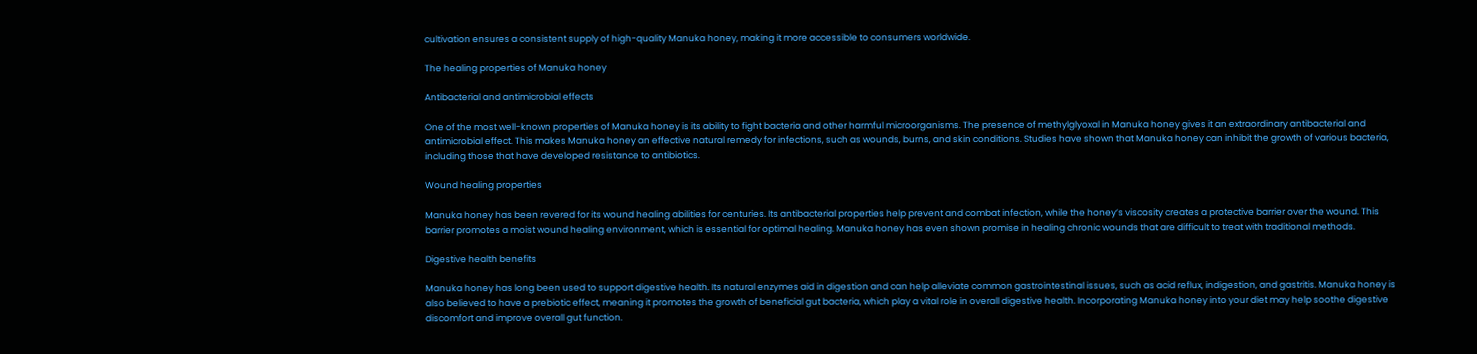cultivation ensures a consistent supply of high-quality Manuka honey, making it more accessible to consumers worldwide.

The healing properties of Manuka honey

Antibacterial and antimicrobial effects

One of the most well-known properties of Manuka honey is its ability to fight bacteria and other harmful microorganisms. The presence of methylglyoxal in Manuka honey gives it an extraordinary antibacterial and antimicrobial effect. This makes Manuka honey an effective natural remedy for infections, such as wounds, burns, and skin conditions. Studies have shown that Manuka honey can inhibit the growth of various bacteria, including those that have developed resistance to antibiotics.

Wound healing properties

Manuka honey has been revered for its wound healing abilities for centuries. Its antibacterial properties help prevent and combat infection, while the honey’s viscosity creates a protective barrier over the wound. This barrier promotes a moist wound healing environment, which is essential for optimal healing. Manuka honey has even shown promise in healing chronic wounds that are difficult to treat with traditional methods.

Digestive health benefits

Manuka honey has long been used to support digestive health. Its natural enzymes aid in digestion and can help alleviate common gastrointestinal issues, such as acid reflux, indigestion, and gastritis. Manuka honey is also believed to have a prebiotic effect, meaning it promotes the growth of beneficial gut bacteria, which play a vital role in overall digestive health. Incorporating Manuka honey into your diet may help soothe digestive discomfort and improve overall gut function.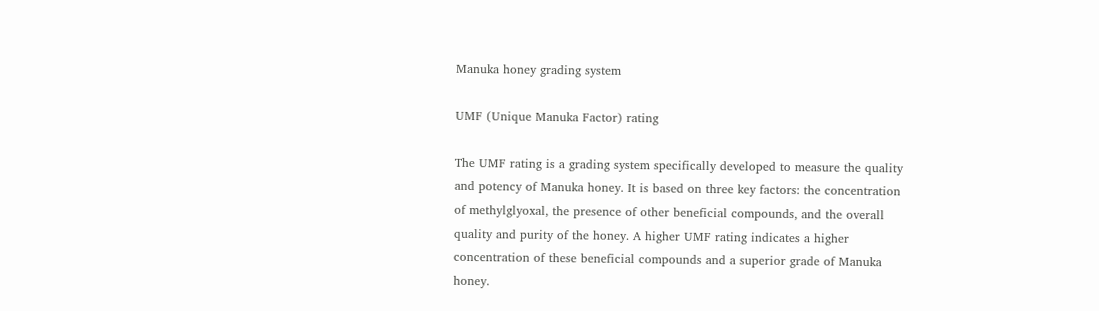Manuka honey grading system

UMF (Unique Manuka Factor) rating

The UMF rating is a grading system specifically developed to measure the quality and potency of Manuka honey. It is based on three key factors: the concentration of methylglyoxal, the presence of other beneficial compounds, and the overall quality and purity of the honey. A higher UMF rating indicates a higher concentration of these beneficial compounds and a superior grade of Manuka honey.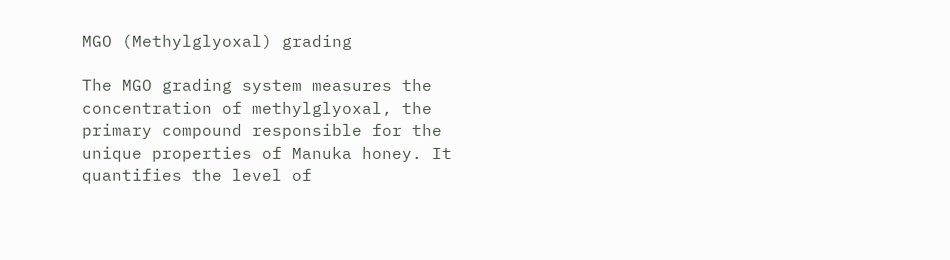MGO (Methylglyoxal) grading

The MGO grading system measures the concentration of methylglyoxal, the primary compound responsible for the unique properties of Manuka honey. It quantifies the level of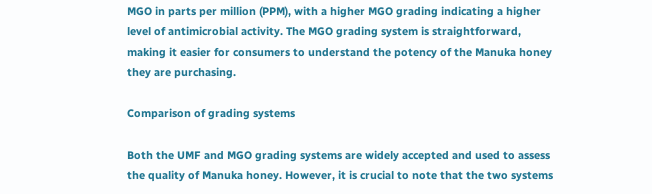MGO in parts per million (PPM), with a higher MGO grading indicating a higher level of antimicrobial activity. The MGO grading system is straightforward, making it easier for consumers to understand the potency of the Manuka honey they are purchasing.

Comparison of grading systems

Both the UMF and MGO grading systems are widely accepted and used to assess the quality of Manuka honey. However, it is crucial to note that the two systems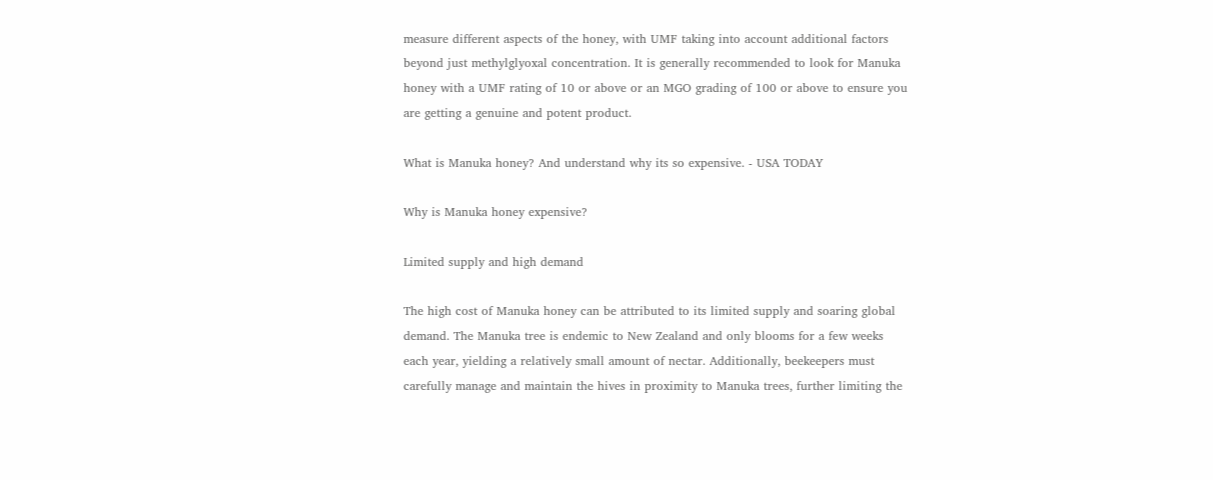measure different aspects of the honey, with UMF taking into account additional factors beyond just methylglyoxal concentration. It is generally recommended to look for Manuka honey with a UMF rating of 10 or above or an MGO grading of 100 or above to ensure you are getting a genuine and potent product.

What is Manuka honey? And understand why its so expensive. - USA TODAY

Why is Manuka honey expensive?

Limited supply and high demand

The high cost of Manuka honey can be attributed to its limited supply and soaring global demand. The Manuka tree is endemic to New Zealand and only blooms for a few weeks each year, yielding a relatively small amount of nectar. Additionally, beekeepers must carefully manage and maintain the hives in proximity to Manuka trees, further limiting the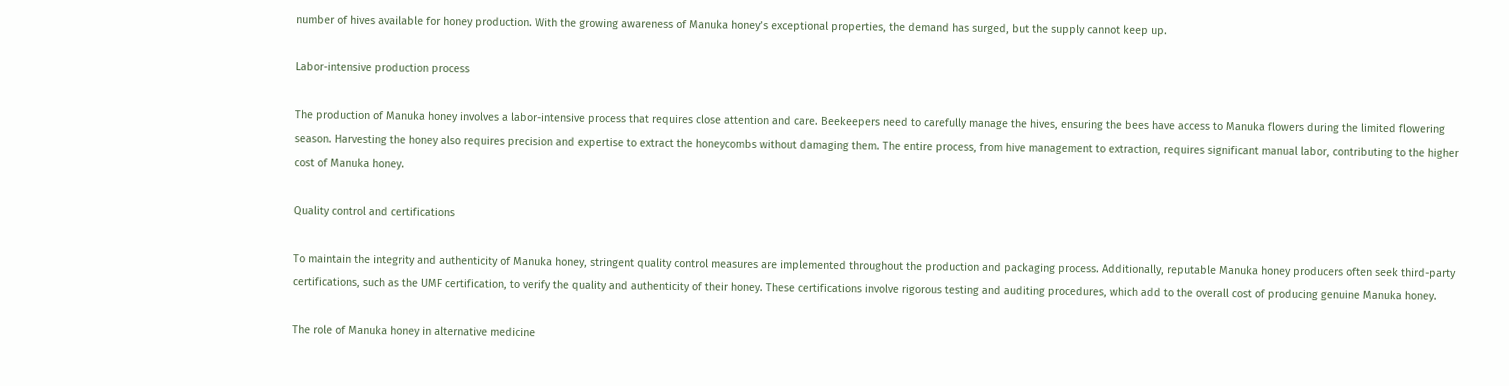number of hives available for honey production. With the growing awareness of Manuka honey’s exceptional properties, the demand has surged, but the supply cannot keep up.

Labor-intensive production process

The production of Manuka honey involves a labor-intensive process that requires close attention and care. Beekeepers need to carefully manage the hives, ensuring the bees have access to Manuka flowers during the limited flowering season. Harvesting the honey also requires precision and expertise to extract the honeycombs without damaging them. The entire process, from hive management to extraction, requires significant manual labor, contributing to the higher cost of Manuka honey.

Quality control and certifications

To maintain the integrity and authenticity of Manuka honey, stringent quality control measures are implemented throughout the production and packaging process. Additionally, reputable Manuka honey producers often seek third-party certifications, such as the UMF certification, to verify the quality and authenticity of their honey. These certifications involve rigorous testing and auditing procedures, which add to the overall cost of producing genuine Manuka honey.

The role of Manuka honey in alternative medicine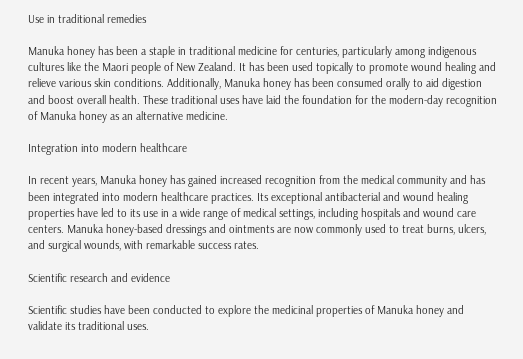Use in traditional remedies

Manuka honey has been a staple in traditional medicine for centuries, particularly among indigenous cultures like the Maori people of New Zealand. It has been used topically to promote wound healing and relieve various skin conditions. Additionally, Manuka honey has been consumed orally to aid digestion and boost overall health. These traditional uses have laid the foundation for the modern-day recognition of Manuka honey as an alternative medicine.

Integration into modern healthcare

In recent years, Manuka honey has gained increased recognition from the medical community and has been integrated into modern healthcare practices. Its exceptional antibacterial and wound healing properties have led to its use in a wide range of medical settings, including hospitals and wound care centers. Manuka honey-based dressings and ointments are now commonly used to treat burns, ulcers, and surgical wounds, with remarkable success rates.

Scientific research and evidence

Scientific studies have been conducted to explore the medicinal properties of Manuka honey and validate its traditional uses.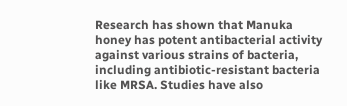Research has shown that Manuka honey has potent antibacterial activity against various strains of bacteria, including antibiotic-resistant bacteria like MRSA. Studies have also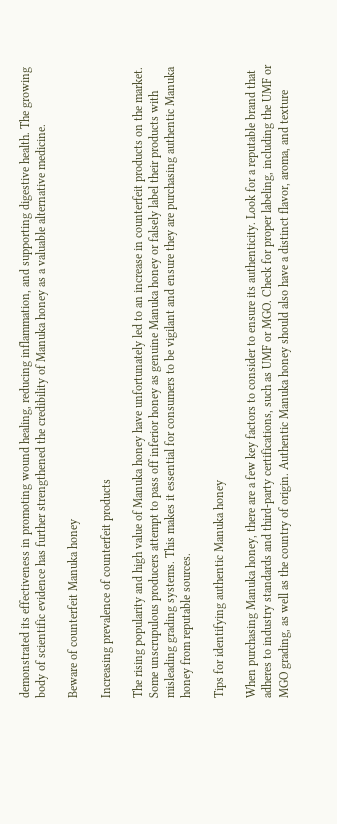demonstrated its effectiveness in promoting wound healing, reducing inflammation, and supporting digestive health. The growing body of scientific evidence has further strengthened the credibility of Manuka honey as a valuable alternative medicine.

Beware of counterfeit Manuka honey

Increasing prevalence of counterfeit products

The rising popularity and high value of Manuka honey have unfortunately led to an increase in counterfeit products on the market. Some unscrupulous producers attempt to pass off inferior honey as genuine Manuka honey or falsely label their products with misleading grading systems. This makes it essential for consumers to be vigilant and ensure they are purchasing authentic Manuka honey from reputable sources.

Tips for identifying authentic Manuka honey

When purchasing Manuka honey, there are a few key factors to consider to ensure its authenticity. Look for a reputable brand that adheres to industry standards and third-party certifications, such as UMF or MGO. Check for proper labeling, including the UMF or MGO grading, as well as the country of origin. Authentic Manuka honey should also have a distinct flavor, aroma, and texture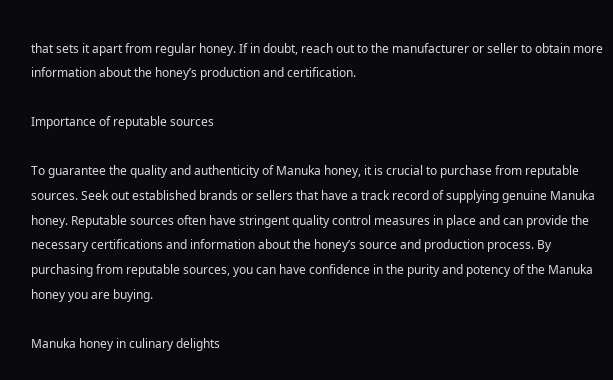that sets it apart from regular honey. If in doubt, reach out to the manufacturer or seller to obtain more information about the honey’s production and certification.

Importance of reputable sources

To guarantee the quality and authenticity of Manuka honey, it is crucial to purchase from reputable sources. Seek out established brands or sellers that have a track record of supplying genuine Manuka honey. Reputable sources often have stringent quality control measures in place and can provide the necessary certifications and information about the honey’s source and production process. By purchasing from reputable sources, you can have confidence in the purity and potency of the Manuka honey you are buying.

Manuka honey in culinary delights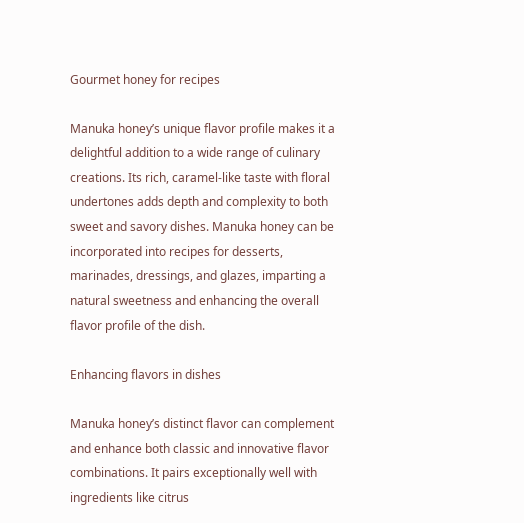Gourmet honey for recipes

Manuka honey’s unique flavor profile makes it a delightful addition to a wide range of culinary creations. Its rich, caramel-like taste with floral undertones adds depth and complexity to both sweet and savory dishes. Manuka honey can be incorporated into recipes for desserts, marinades, dressings, and glazes, imparting a natural sweetness and enhancing the overall flavor profile of the dish.

Enhancing flavors in dishes

Manuka honey’s distinct flavor can complement and enhance both classic and innovative flavor combinations. It pairs exceptionally well with ingredients like citrus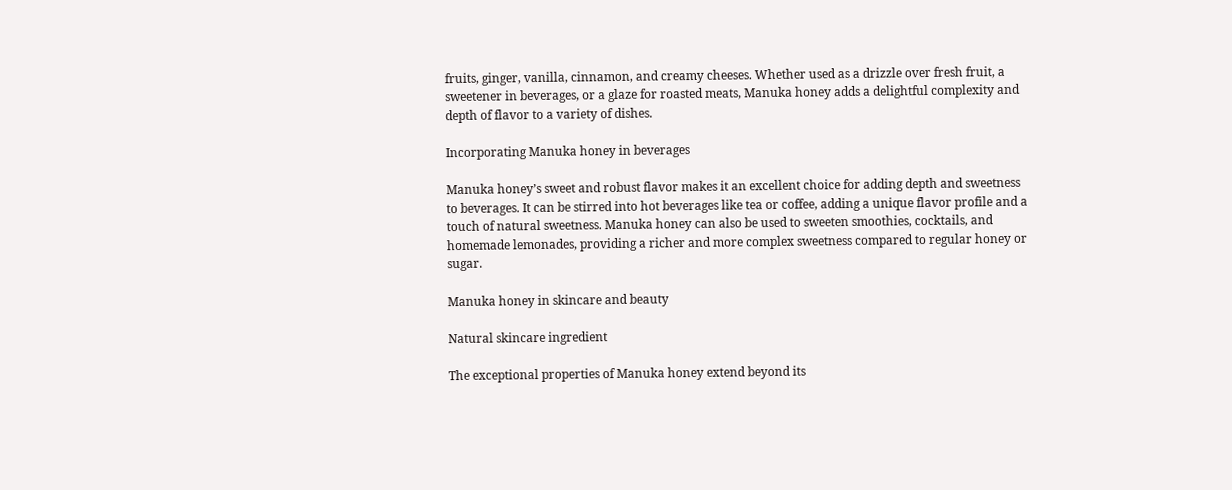fruits, ginger, vanilla, cinnamon, and creamy cheeses. Whether used as a drizzle over fresh fruit, a sweetener in beverages, or a glaze for roasted meats, Manuka honey adds a delightful complexity and depth of flavor to a variety of dishes.

Incorporating Manuka honey in beverages

Manuka honey’s sweet and robust flavor makes it an excellent choice for adding depth and sweetness to beverages. It can be stirred into hot beverages like tea or coffee, adding a unique flavor profile and a touch of natural sweetness. Manuka honey can also be used to sweeten smoothies, cocktails, and homemade lemonades, providing a richer and more complex sweetness compared to regular honey or sugar.

Manuka honey in skincare and beauty

Natural skincare ingredient

The exceptional properties of Manuka honey extend beyond its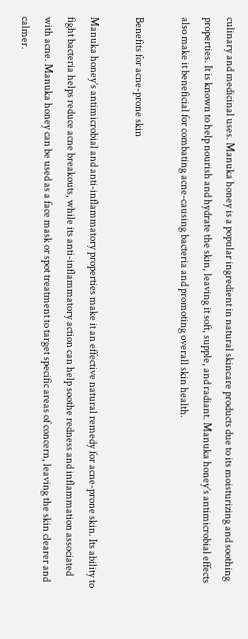culinary and medicinal uses. Manuka honey is a popular ingredient in natural skincare products due to its moisturizing and soothing properties. It is known to help nourish and hydrate the skin, leaving it soft, supple, and radiant. Manuka honey’s antimicrobial effects also make it beneficial for combating acne-causing bacteria and promoting overall skin health.

Benefits for acne-prone skin

Manuka honey’s antimicrobial and anti-inflammatory properties make it an effective natural remedy for acne-prone skin. Its ability to fight bacteria helps reduce acne breakouts, while its anti-inflammatory action can help soothe redness and inflammation associated with acne. Manuka honey can be used as a face mask or spot treatment to target specific areas of concern, leaving the skin clearer and calmer.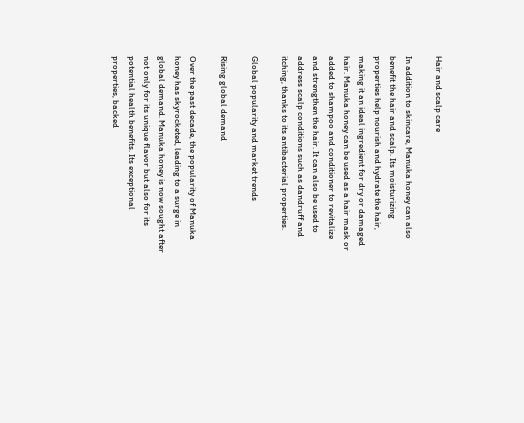Hair and scalp care

In addition to skincare, Manuka honey can also benefit the hair and scalp. Its moisturizing properties help nourish and hydrate the hair, making it an ideal ingredient for dry or damaged hair. Manuka honey can be used as a hair mask or added to shampoo and conditioner to revitalize and strengthen the hair. It can also be used to address scalp conditions such as dandruff and itching, thanks to its antibacterial properties.

Global popularity and market trends

Rising global demand

Over the past decade, the popularity of Manuka honey has skyrocketed, leading to a surge in global demand. Manuka honey is now sought after not only for its unique flavor but also for its potential health benefits. Its exceptional properties, backed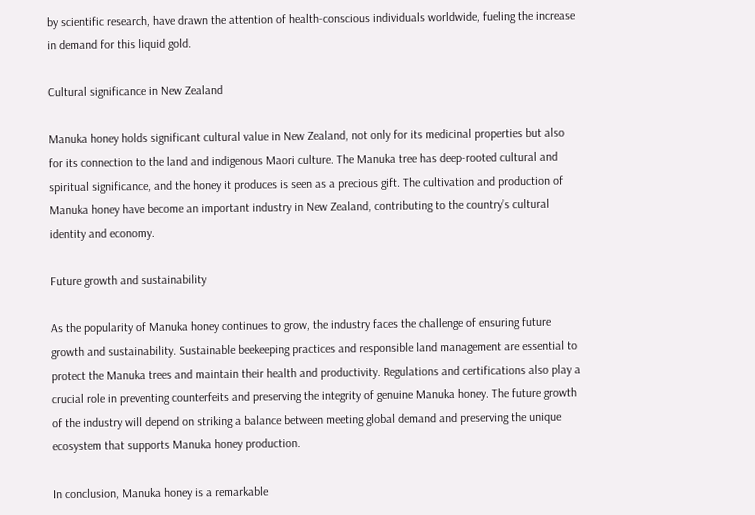by scientific research, have drawn the attention of health-conscious individuals worldwide, fueling the increase in demand for this liquid gold.

Cultural significance in New Zealand

Manuka honey holds significant cultural value in New Zealand, not only for its medicinal properties but also for its connection to the land and indigenous Maori culture. The Manuka tree has deep-rooted cultural and spiritual significance, and the honey it produces is seen as a precious gift. The cultivation and production of Manuka honey have become an important industry in New Zealand, contributing to the country’s cultural identity and economy.

Future growth and sustainability

As the popularity of Manuka honey continues to grow, the industry faces the challenge of ensuring future growth and sustainability. Sustainable beekeeping practices and responsible land management are essential to protect the Manuka trees and maintain their health and productivity. Regulations and certifications also play a crucial role in preventing counterfeits and preserving the integrity of genuine Manuka honey. The future growth of the industry will depend on striking a balance between meeting global demand and preserving the unique ecosystem that supports Manuka honey production.

In conclusion, Manuka honey is a remarkable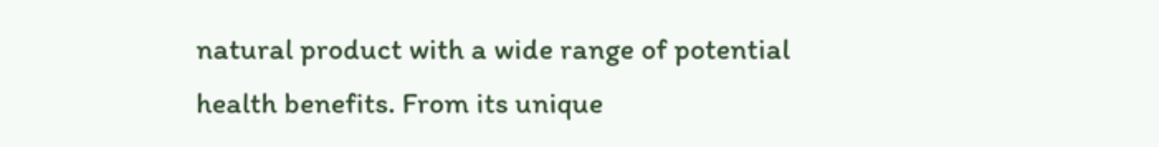natural product with a wide range of potential health benefits. From its unique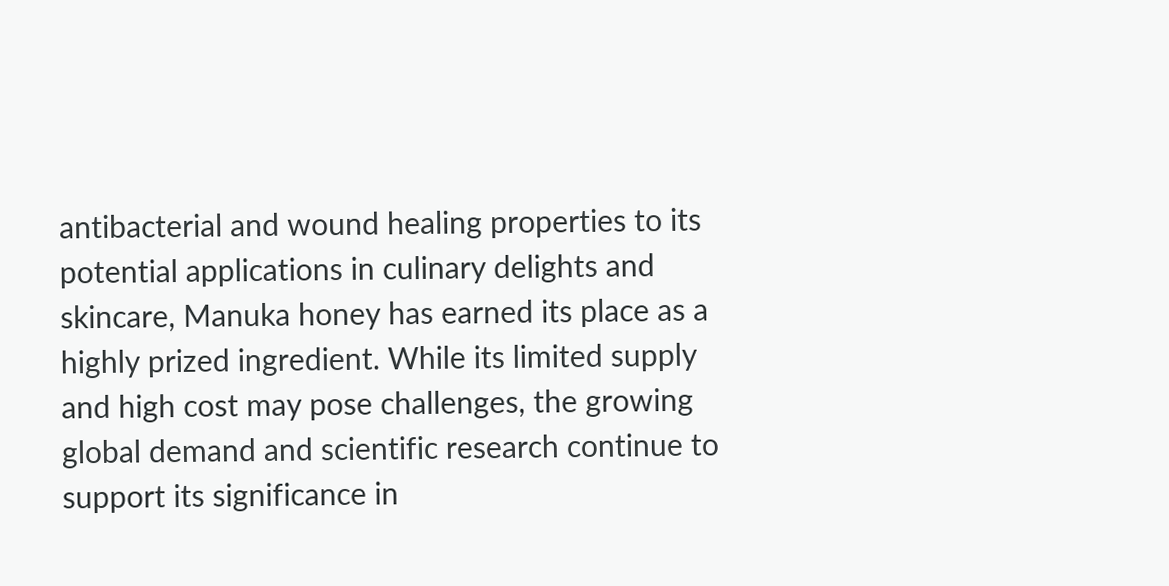antibacterial and wound healing properties to its potential applications in culinary delights and skincare, Manuka honey has earned its place as a highly prized ingredient. While its limited supply and high cost may pose challenges, the growing global demand and scientific research continue to support its significance in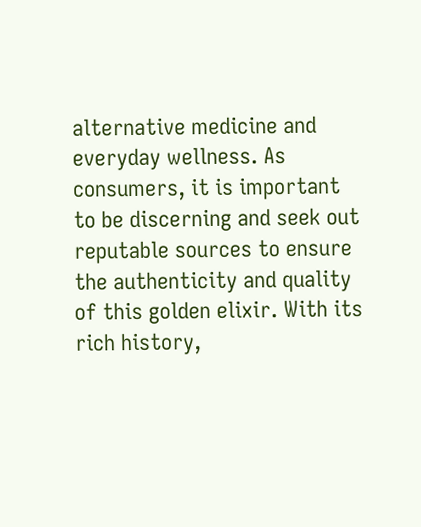alternative medicine and everyday wellness. As consumers, it is important to be discerning and seek out reputable sources to ensure the authenticity and quality of this golden elixir. With its rich history,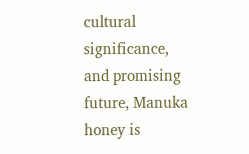cultural significance, and promising future, Manuka honey is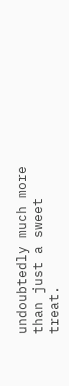undoubtedly much more than just a sweet treat.